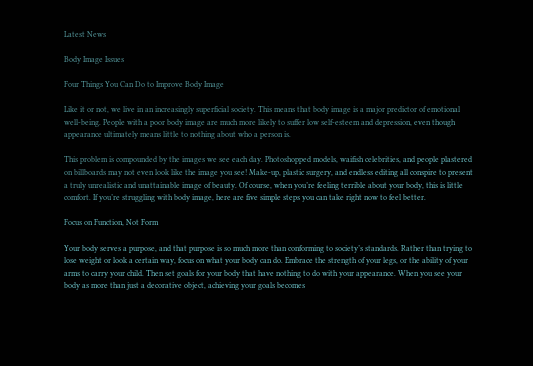Latest News

Body Image Issues

Four Things You Can Do to Improve Body Image

Like it or not, we live in an increasingly superficial society. This means that body image is a major predictor of emotional well-being. People with a poor body image are much more likely to suffer low self-esteem and depression, even though appearance ultimately means little to nothing about who a person is.

This problem is compounded by the images we see each day. Photoshopped models, waifish celebrities, and people plastered on billboards may not even look like the image you see! Make-up, plastic surgery, and endless editing all conspire to present a truly unrealistic and unattainable image of beauty. Of course, when you’re feeling terrible about your body, this is little comfort. If you’re struggling with body image, here are five simple steps you can take right now to feel better.

Focus on Function, Not Form

Your body serves a purpose, and that purpose is so much more than conforming to society’s standards. Rather than trying to lose weight or look a certain way, focus on what your body can do. Embrace the strength of your legs, or the ability of your arms to carry your child. Then set goals for your body that have nothing to do with your appearance. When you see your body as more than just a decorative object, achieving your goals becomes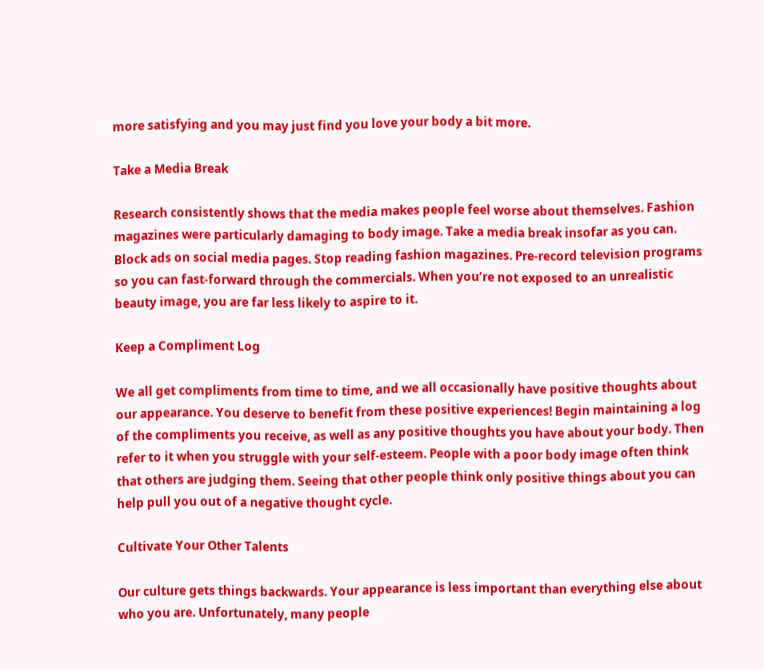more satisfying and you may just find you love your body a bit more.

Take a Media Break

Research consistently shows that the media makes people feel worse about themselves. Fashion magazines were particularly damaging to body image. Take a media break insofar as you can. Block ads on social media pages. Stop reading fashion magazines. Pre-record television programs so you can fast-forward through the commercials. When you’re not exposed to an unrealistic beauty image, you are far less likely to aspire to it.

Keep a Compliment Log

We all get compliments from time to time, and we all occasionally have positive thoughts about our appearance. You deserve to benefit from these positive experiences! Begin maintaining a log of the compliments you receive, as well as any positive thoughts you have about your body. Then refer to it when you struggle with your self-esteem. People with a poor body image often think that others are judging them. Seeing that other people think only positive things about you can help pull you out of a negative thought cycle.

Cultivate Your Other Talents

Our culture gets things backwards. Your appearance is less important than everything else about who you are. Unfortunately, many people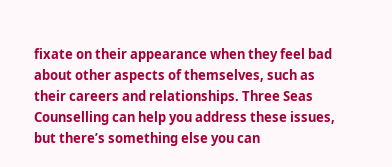fixate on their appearance when they feel bad about other aspects of themselves, such as their careers and relationships. Three Seas Counselling can help you address these issues, but there’s something else you can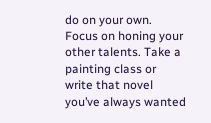do on your own. Focus on honing your other talents. Take a painting class or write that novel you’ve always wanted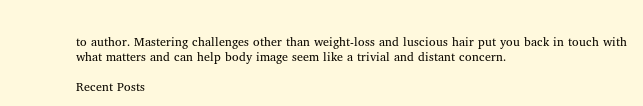to author. Mastering challenges other than weight-loss and luscious hair put you back in touch with what matters and can help body image seem like a trivial and distant concern.

Recent Posts